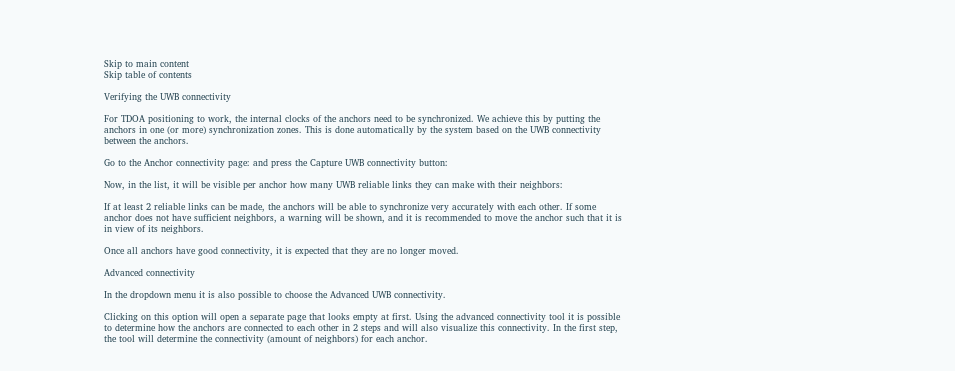Skip to main content
Skip table of contents

Verifying the UWB connectivity

For TDOA positioning to work, the internal clocks of the anchors need to be synchronized. We achieve this by putting the anchors in one (or more) synchronization zones. This is done automatically by the system based on the UWB connectivity between the anchors.

Go to the Anchor connectivity page: and press the Capture UWB connectivity button:

Now, in the list, it will be visible per anchor how many UWB reliable links they can make with their neighbors:

If at least 2 reliable links can be made, the anchors will be able to synchronize very accurately with each other. If some anchor does not have sufficient neighbors, a warning will be shown, and it is recommended to move the anchor such that it is in view of its neighbors.

Once all anchors have good connectivity, it is expected that they are no longer moved.

Advanced connectivity

In the dropdown menu it is also possible to choose the Advanced UWB connectivity.

Clicking on this option will open a separate page that looks empty at first. Using the advanced connectivity tool it is possible to determine how the anchors are connected to each other in 2 steps and will also visualize this connectivity. In the first step, the tool will determine the connectivity (amount of neighbors) for each anchor.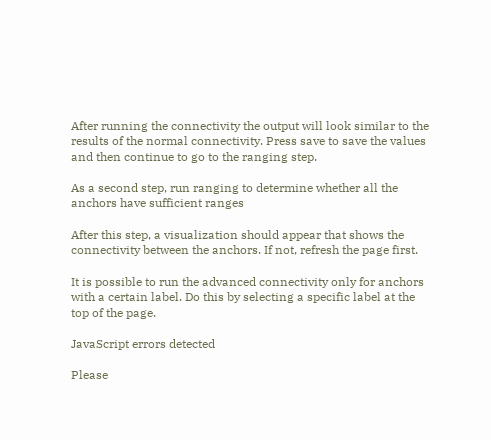After running the connectivity the output will look similar to the results of the normal connectivity. Press save to save the values and then continue to go to the ranging step.

As a second step, run ranging to determine whether all the anchors have sufficient ranges

After this step, a visualization should appear that shows the connectivity between the anchors. If not, refresh the page first.

It is possible to run the advanced connectivity only for anchors with a certain label. Do this by selecting a specific label at the top of the page.

JavaScript errors detected

Please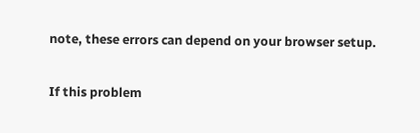note, these errors can depend on your browser setup.

If this problem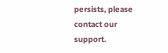persists, please contact our support.